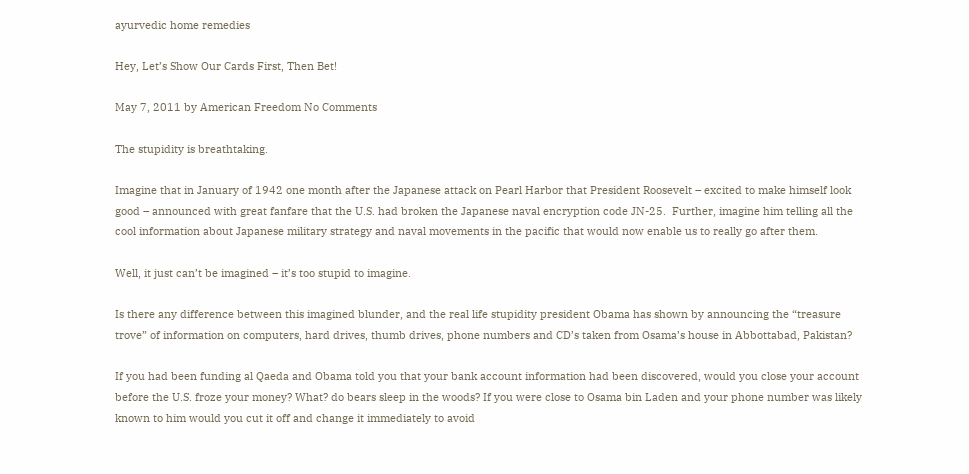ayurvedic home remedies

Hey, Let’s Show Our Cards First, Then Bet!

May 7, 2011 by American Freedom No Comments

The stupidity is breathtaking.

Imagine that in January of 1942 one month after the Japanese attack on Pearl Harbor that President Roosevelt – excited to make himself look good – announced with great fanfare that the U.S. had broken the Japanese naval encryption code JN-25.  Further, imagine him telling all the cool information about Japanese military strategy and naval movements in the pacific that would now enable us to really go after them.

Well, it just can’t be imagined – it’s too stupid to imagine.

Is there any difference between this imagined blunder, and the real life stupidity president Obama has shown by announcing the “treasure trove” of information on computers, hard drives, thumb drives, phone numbers and CD’s taken from Osama’s house in Abbottabad, Pakistan?

If you had been funding al Qaeda and Obama told you that your bank account information had been discovered, would you close your account before the U.S. froze your money? What? do bears sleep in the woods? If you were close to Osama bin Laden and your phone number was likely known to him would you cut it off and change it immediately to avoid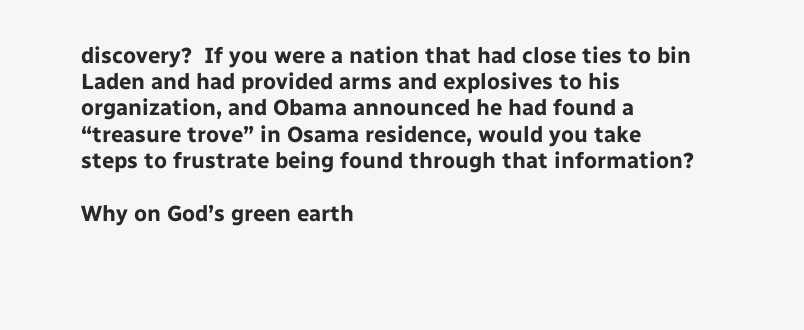discovery?  If you were a nation that had close ties to bin Laden and had provided arms and explosives to his organization, and Obama announced he had found a “treasure trove” in Osama residence, would you take steps to frustrate being found through that information?

Why on God’s green earth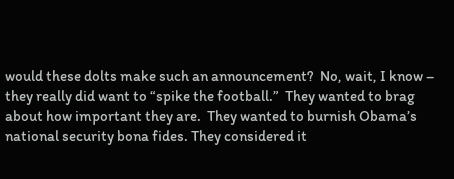would these dolts make such an announcement?  No, wait, I know – they really did want to “spike the football.”  They wanted to brag about how important they are.  They wanted to burnish Obama’s national security bona fides. They considered it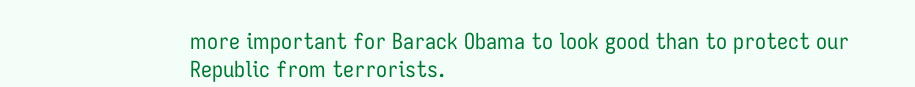more important for Barack Obama to look good than to protect our Republic from terrorists.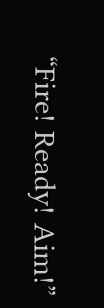“Fire! Ready! Aim!”